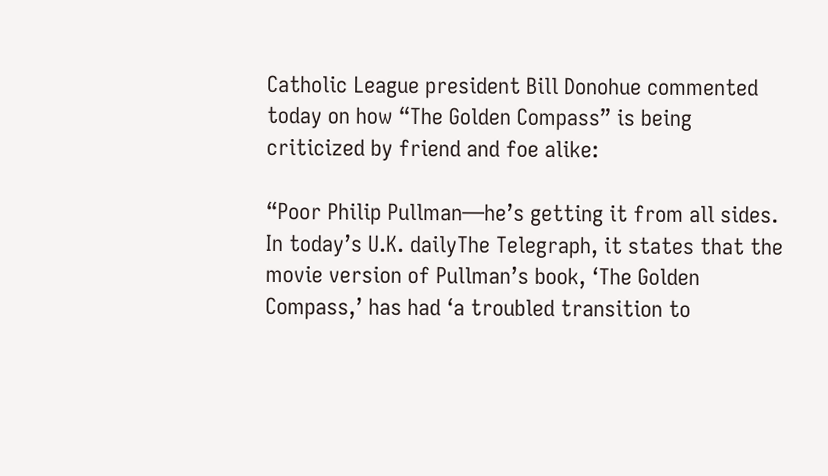Catholic League president Bill Donohue commented today on how “The Golden Compass” is being criticized by friend and foe alike:

“Poor Philip Pullman—he’s getting it from all sides. In today’s U.K. dailyThe Telegraph, it states that the movie version of Pullman’s book, ‘The Golden Compass,’ has had ‘a troubled transition to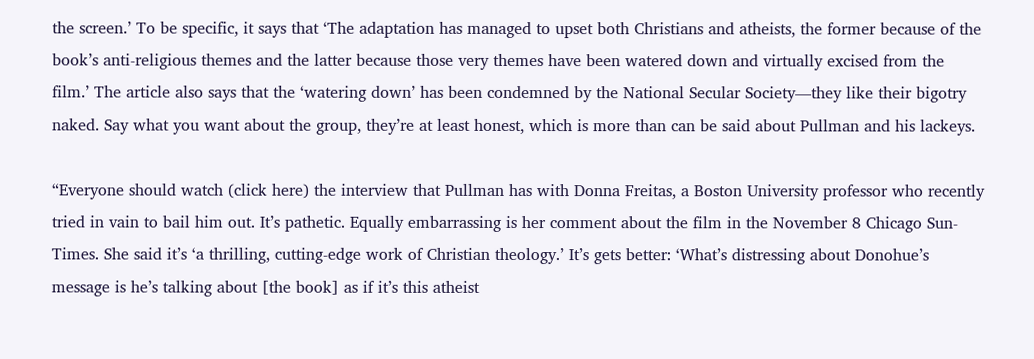the screen.’ To be specific, it says that ‘The adaptation has managed to upset both Christians and atheists, the former because of the book’s anti-religious themes and the latter because those very themes have been watered down and virtually excised from the film.’ The article also says that the ‘watering down’ has been condemned by the National Secular Society—they like their bigotry naked. Say what you want about the group, they’re at least honest, which is more than can be said about Pullman and his lackeys.

“Everyone should watch (click here) the interview that Pullman has with Donna Freitas, a Boston University professor who recently tried in vain to bail him out. It’s pathetic. Equally embarrassing is her comment about the film in the November 8 Chicago Sun-Times. She said it’s ‘a thrilling, cutting-edge work of Christian theology.’ It’s gets better: ‘What’s distressing about Donohue’s message is he’s talking about [the book] as if it’s this atheist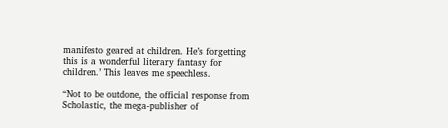manifesto geared at children. He’s forgetting this is a wonderful literary fantasy for children.’ This leaves me speechless.

“Not to be outdone, the official response from Scholastic, the mega-publisher of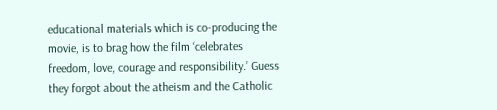educational materials which is co-producing the movie, is to brag how the film ‘celebrates freedom, love, courage and responsibility.’ Guess they forgot about the atheism and the Catholic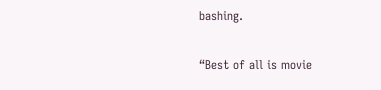bashing.

“Best of all is movie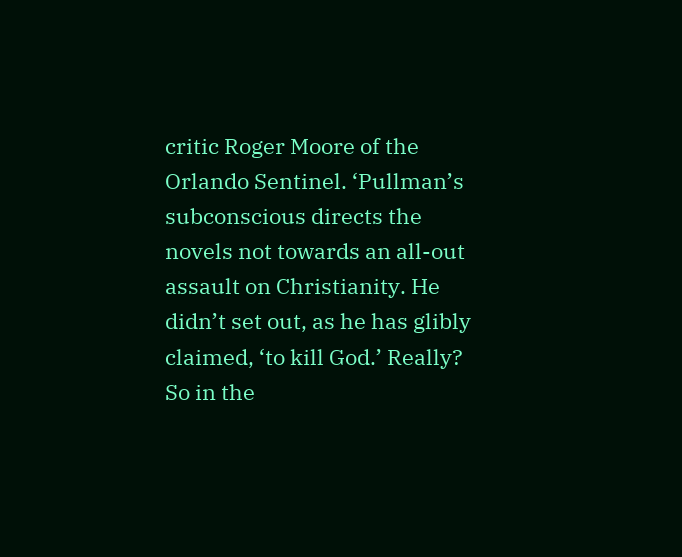critic Roger Moore of the Orlando Sentinel. ‘Pullman’s subconscious directs the novels not towards an all-out assault on Christianity. He didn’t set out, as he has glibly claimed, ‘to kill God.’ Really? So in the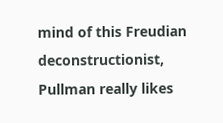mind of this Freudian deconstructionist, Pullman really likes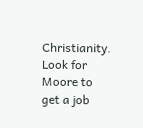Christianity. Look for Moore to get a job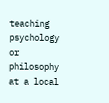teaching psychology or philosophy at a local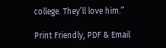college. They’ll love him.”

Print Friendly, PDF & Email